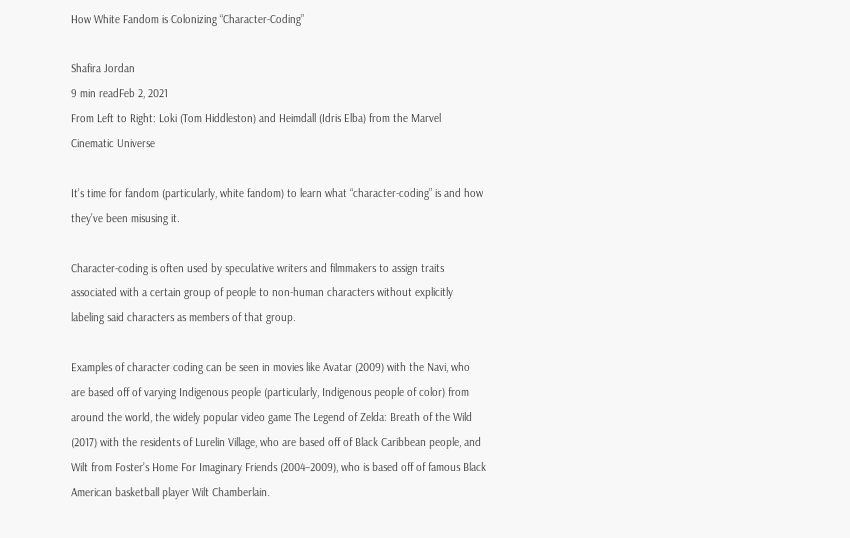How White Fandom is Colonizing “Character-Coding”

Shafira Jordan
9 min readFeb 2, 2021
From Left to Right: Loki (Tom Hiddleston) and Heimdall (Idris Elba) from the Marvel Cinematic Universe

It’s time for fandom (particularly, white fandom) to learn what “character-coding” is and how they’ve been misusing it.

Character-coding is often used by speculative writers and filmmakers to assign traits associated with a certain group of people to non-human characters without explicitly labeling said characters as members of that group.

Examples of character coding can be seen in movies like Avatar (2009) with the Navi, who are based off of varying Indigenous people (particularly, Indigenous people of color) from around the world, the widely popular video game The Legend of Zelda: Breath of the Wild (2017) with the residents of Lurelin Village, who are based off of Black Caribbean people, and Wilt from Foster’s Home For Imaginary Friends (2004–2009), who is based off of famous Black American basketball player Wilt Chamberlain.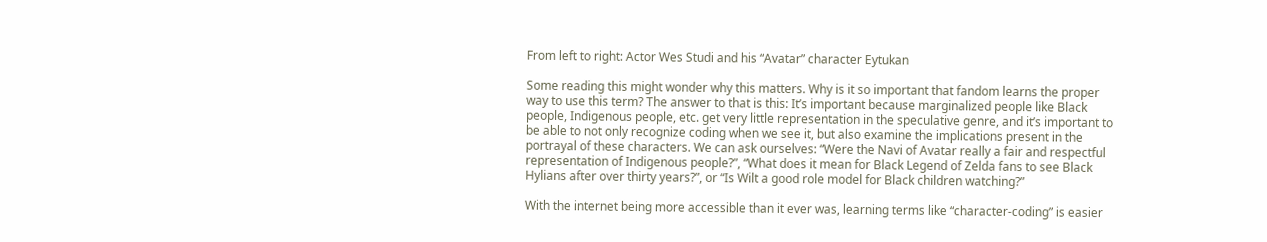From left to right: Actor Wes Studi and his “Avatar” character Eytukan

Some reading this might wonder why this matters. Why is it so important that fandom learns the proper way to use this term? The answer to that is this: It’s important because marginalized people like Black people, Indigenous people, etc. get very little representation in the speculative genre, and it’s important to be able to not only recognize coding when we see it, but also examine the implications present in the portrayal of these characters. We can ask ourselves: “Were the Navi of Avatar really a fair and respectful representation of Indigenous people?”, “What does it mean for Black Legend of Zelda fans to see Black Hylians after over thirty years?”, or “Is Wilt a good role model for Black children watching?”

With the internet being more accessible than it ever was, learning terms like “character-coding” is easier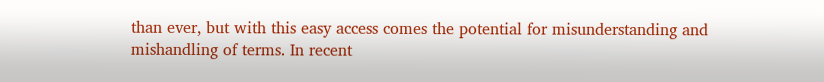than ever, but with this easy access comes the potential for misunderstanding and mishandling of terms. In recent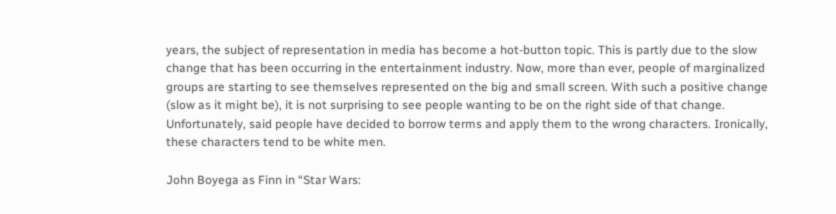years, the subject of representation in media has become a hot-button topic. This is partly due to the slow change that has been occurring in the entertainment industry. Now, more than ever, people of marginalized groups are starting to see themselves represented on the big and small screen. With such a positive change (slow as it might be), it is not surprising to see people wanting to be on the right side of that change. Unfortunately, said people have decided to borrow terms and apply them to the wrong characters. Ironically, these characters tend to be white men.

John Boyega as Finn in “Star Wars: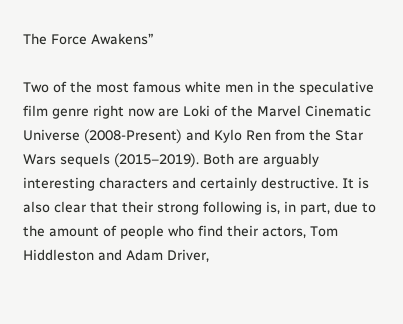The Force Awakens”

Two of the most famous white men in the speculative film genre right now are Loki of the Marvel Cinematic Universe (2008-Present) and Kylo Ren from the Star Wars sequels (2015–2019). Both are arguably interesting characters and certainly destructive. It is also clear that their strong following is, in part, due to the amount of people who find their actors, Tom Hiddleston and Adam Driver,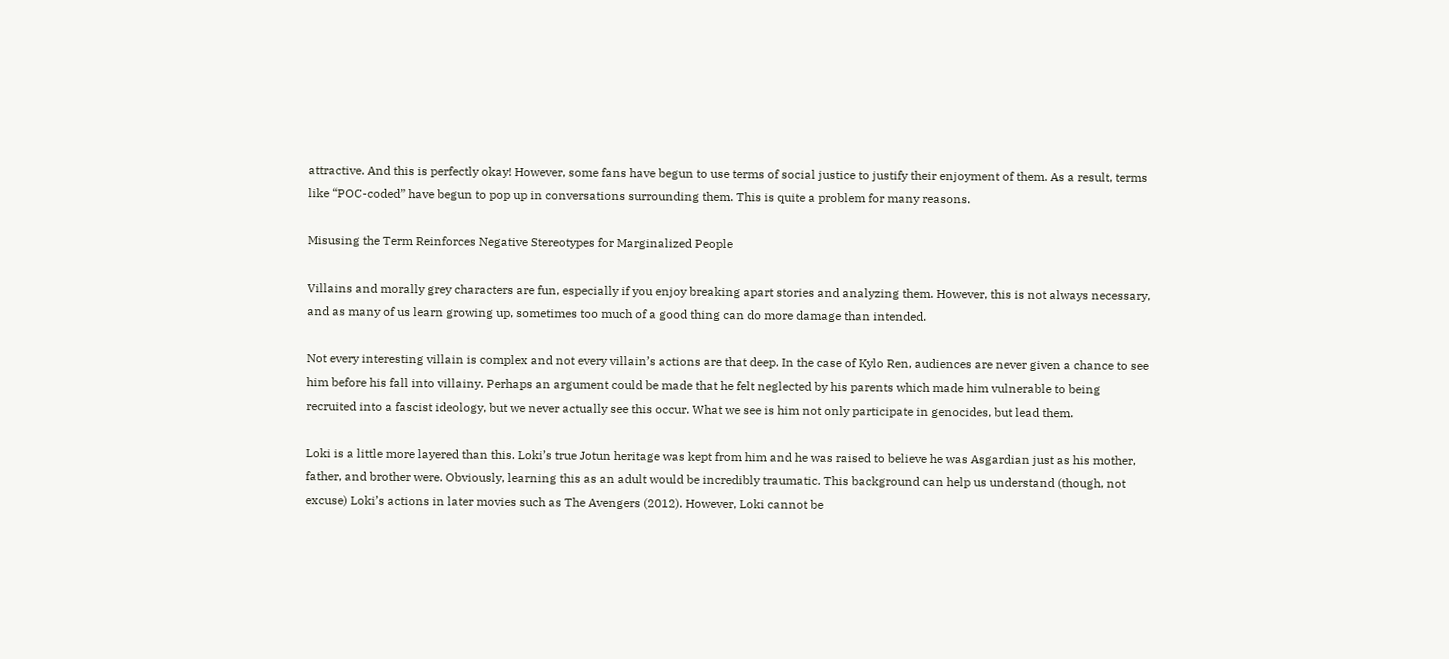attractive. And this is perfectly okay! However, some fans have begun to use terms of social justice to justify their enjoyment of them. As a result, terms like “POC-coded” have begun to pop up in conversations surrounding them. This is quite a problem for many reasons.

Misusing the Term Reinforces Negative Stereotypes for Marginalized People

Villains and morally grey characters are fun, especially if you enjoy breaking apart stories and analyzing them. However, this is not always necessary, and as many of us learn growing up, sometimes too much of a good thing can do more damage than intended.

Not every interesting villain is complex and not every villain’s actions are that deep. In the case of Kylo Ren, audiences are never given a chance to see him before his fall into villainy. Perhaps an argument could be made that he felt neglected by his parents which made him vulnerable to being recruited into a fascist ideology, but we never actually see this occur. What we see is him not only participate in genocides, but lead them.

Loki is a little more layered than this. Loki’s true Jotun heritage was kept from him and he was raised to believe he was Asgardian just as his mother, father, and brother were. Obviously, learning this as an adult would be incredibly traumatic. This background can help us understand (though, not excuse) Loki’s actions in later movies such as The Avengers (2012). However, Loki cannot be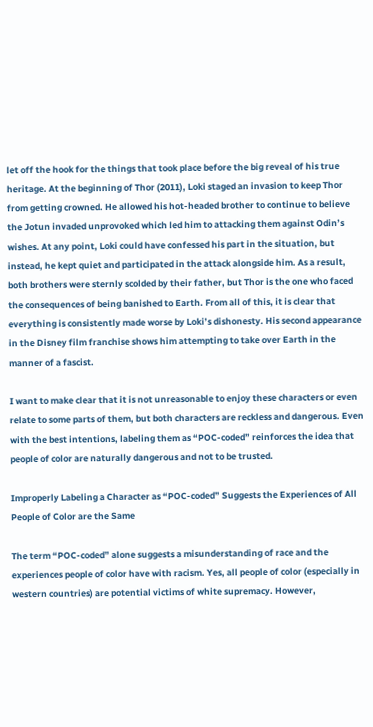let off the hook for the things that took place before the big reveal of his true heritage. At the beginning of Thor (2011), Loki staged an invasion to keep Thor from getting crowned. He allowed his hot-headed brother to continue to believe the Jotun invaded unprovoked which led him to attacking them against Odin’s wishes. At any point, Loki could have confessed his part in the situation, but instead, he kept quiet and participated in the attack alongside him. As a result, both brothers were sternly scolded by their father, but Thor is the one who faced the consequences of being banished to Earth. From all of this, it is clear that everything is consistently made worse by Loki’s dishonesty. His second appearance in the Disney film franchise shows him attempting to take over Earth in the manner of a fascist.

I want to make clear that it is not unreasonable to enjoy these characters or even relate to some parts of them, but both characters are reckless and dangerous. Even with the best intentions, labeling them as “POC-coded” reinforces the idea that people of color are naturally dangerous and not to be trusted.

Improperly Labeling a Character as “POC-coded” Suggests the Experiences of All People of Color are the Same

The term “POC-coded” alone suggests a misunderstanding of race and the experiences people of color have with racism. Yes, all people of color (especially in western countries) are potential victims of white supremacy. However,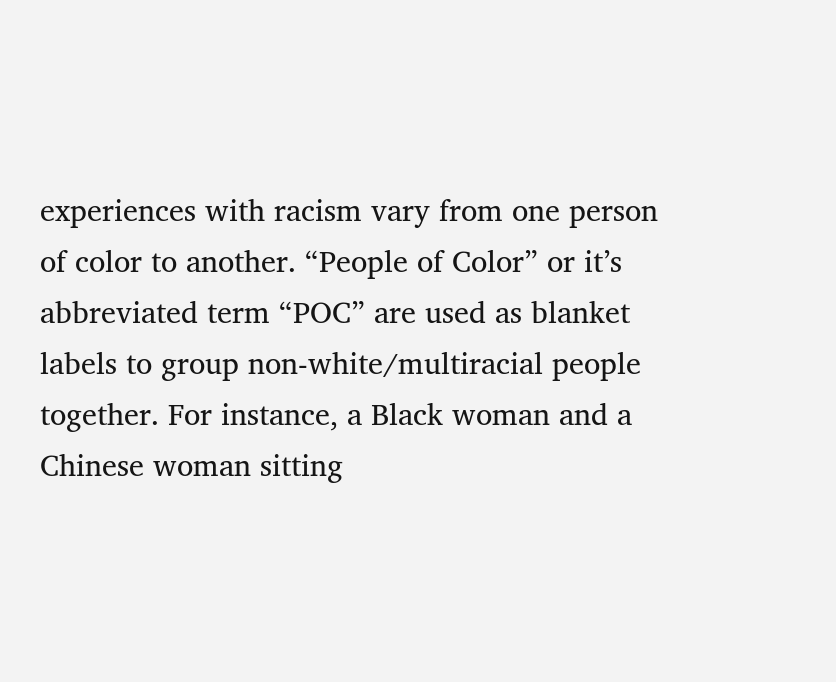experiences with racism vary from one person of color to another. “People of Color” or it’s abbreviated term “POC” are used as blanket labels to group non-white/multiracial people together. For instance, a Black woman and a Chinese woman sitting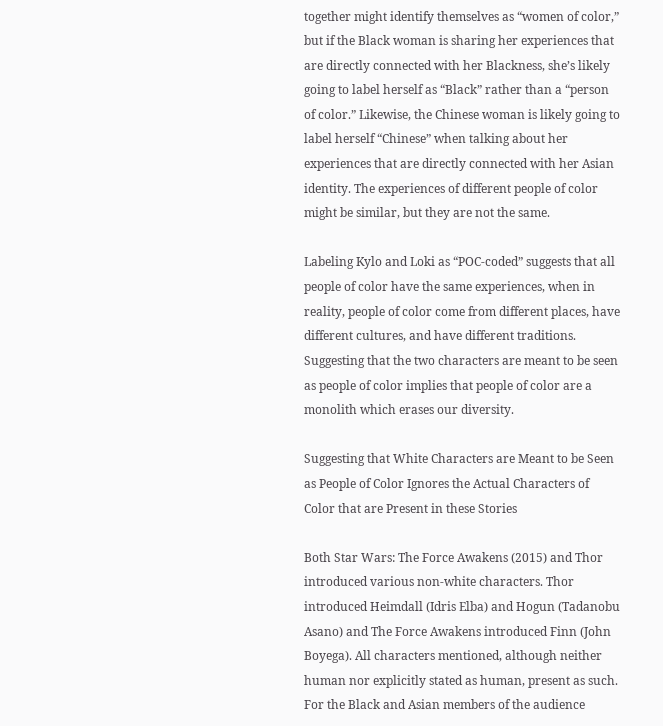together might identify themselves as “women of color,” but if the Black woman is sharing her experiences that are directly connected with her Blackness, she’s likely going to label herself as “Black” rather than a “person of color.” Likewise, the Chinese woman is likely going to label herself “Chinese” when talking about her experiences that are directly connected with her Asian identity. The experiences of different people of color might be similar, but they are not the same.

Labeling Kylo and Loki as “POC-coded” suggests that all people of color have the same experiences, when in reality, people of color come from different places, have different cultures, and have different traditions. Suggesting that the two characters are meant to be seen as people of color implies that people of color are a monolith which erases our diversity.

Suggesting that White Characters are Meant to be Seen as People of Color Ignores the Actual Characters of Color that are Present in these Stories

Both Star Wars: The Force Awakens (2015) and Thor introduced various non-white characters. Thor introduced Heimdall (Idris Elba) and Hogun (Tadanobu Asano) and The Force Awakens introduced Finn (John Boyega). All characters mentioned, although neither human nor explicitly stated as human, present as such. For the Black and Asian members of the audience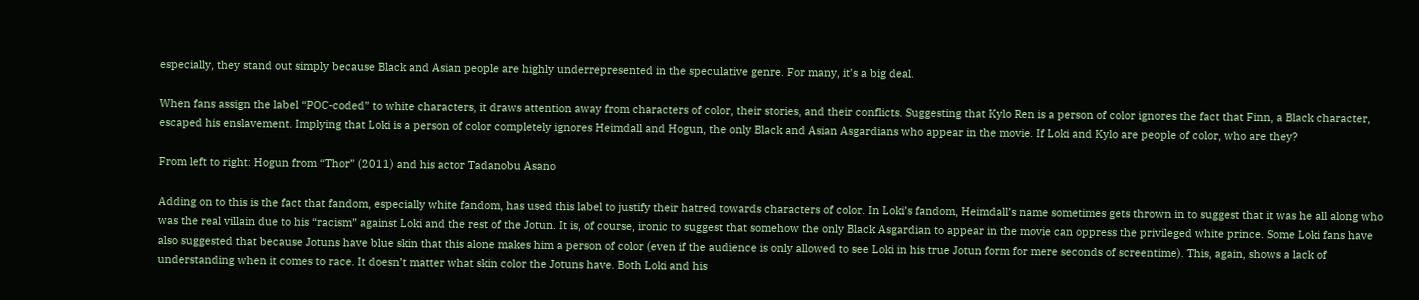especially, they stand out simply because Black and Asian people are highly underrepresented in the speculative genre. For many, it’s a big deal.

When fans assign the label “POC-coded” to white characters, it draws attention away from characters of color, their stories, and their conflicts. Suggesting that Kylo Ren is a person of color ignores the fact that Finn, a Black character, escaped his enslavement. Implying that Loki is a person of color completely ignores Heimdall and Hogun, the only Black and Asian Asgardians who appear in the movie. If Loki and Kylo are people of color, who are they?

From left to right: Hogun from “Thor” (2011) and his actor Tadanobu Asano

Adding on to this is the fact that fandom, especially white fandom, has used this label to justify their hatred towards characters of color. In Loki’s fandom, Heimdall’s name sometimes gets thrown in to suggest that it was he all along who was the real villain due to his “racism” against Loki and the rest of the Jotun. It is, of course, ironic to suggest that somehow the only Black Asgardian to appear in the movie can oppress the privileged white prince. Some Loki fans have also suggested that because Jotuns have blue skin that this alone makes him a person of color (even if the audience is only allowed to see Loki in his true Jotun form for mere seconds of screentime). This, again, shows a lack of understanding when it comes to race. It doesn’t matter what skin color the Jotuns have. Both Loki and his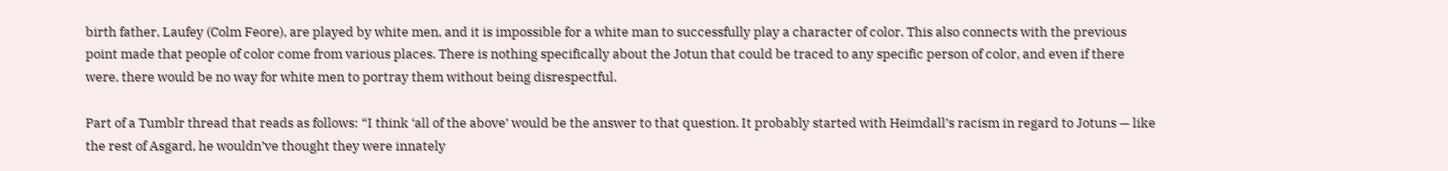birth father, Laufey (Colm Feore), are played by white men, and it is impossible for a white man to successfully play a character of color. This also connects with the previous point made that people of color come from various places. There is nothing specifically about the Jotun that could be traced to any specific person of color, and even if there were, there would be no way for white men to portray them without being disrespectful.

Part of a Tumblr thread that reads as follows: “I think ‘all of the above’ would be the answer to that question. It probably started with Heimdall’s racism in regard to Jotuns — like the rest of Asgard, he wouldn’ve thought they were innately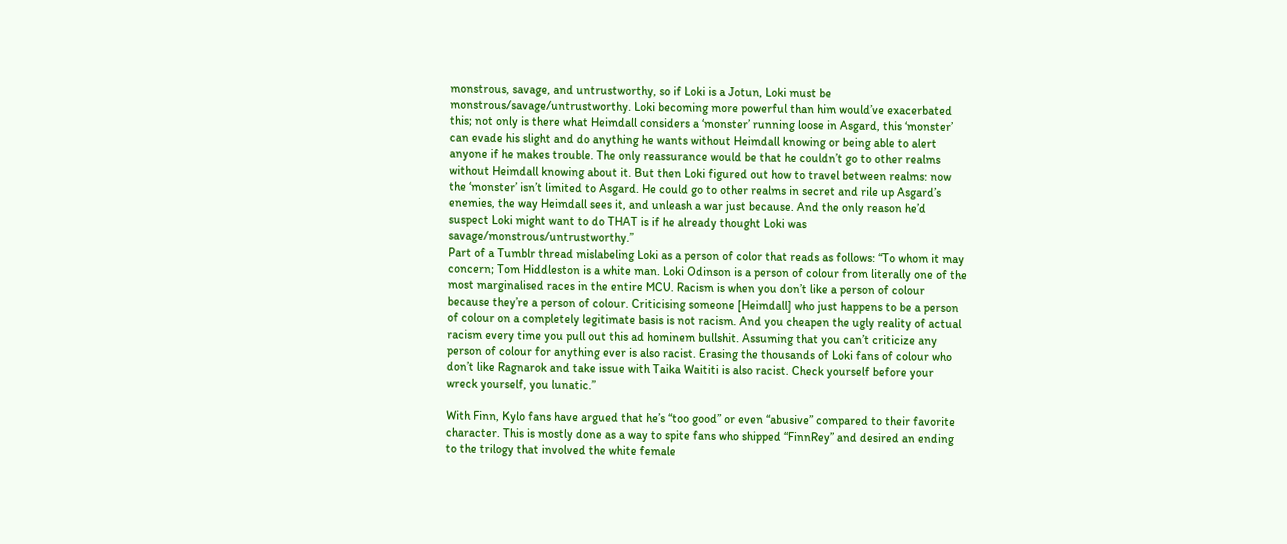monstrous, savage, and untrustworthy, so if Loki is a Jotun, Loki must be monstrous/savage/untrustworthy. Loki becoming more powerful than him would’ve exacerbated this; not only is there what Heimdall considers a ‘monster’ running loose in Asgard, this ‘monster’ can evade his slight and do anything he wants without Heimdall knowing or being able to alert anyone if he makes trouble. The only reassurance would be that he couldn’t go to other realms without Heimdall knowing about it. But then Loki figured out how to travel between realms: now the ‘monster’ isn’t limited to Asgard. He could go to other realms in secret and rile up Asgard’s enemies, the way Heimdall sees it, and unleash a war just because. And the only reason he’d suspect Loki might want to do THAT is if he already thought Loki was savage/monstrous/untrustworthy.”
Part of a Tumblr thread mislabeling Loki as a person of color that reads as follows: “To whom it may concern; Tom Hiddleston is a white man. Loki Odinson is a person of colour from literally one of the most marginalised races in the entire MCU. Racism is when you don’t like a person of colour because they’re a person of colour. Criticising someone [Heimdall] who just happens to be a person of colour on a completely legitimate basis is not racism. And you cheapen the ugly reality of actual racism every time you pull out this ad hominem bullshit. Assuming that you can’t criticize any person of colour for anything ever is also racist. Erasing the thousands of Loki fans of colour who don’t like Ragnarok and take issue with Taika Waititi is also racist. Check yourself before your wreck yourself, you lunatic.”

With Finn, Kylo fans have argued that he’s “too good” or even “abusive” compared to their favorite character. This is mostly done as a way to spite fans who shipped “FinnRey” and desired an ending to the trilogy that involved the white female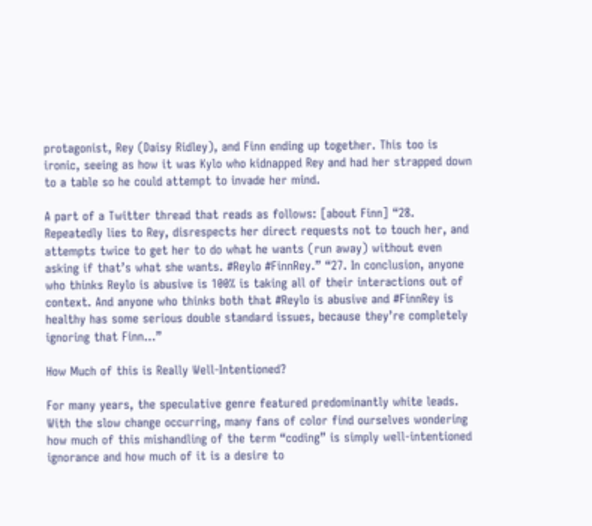protagonist, Rey (Daisy Ridley), and Finn ending up together. This too is ironic, seeing as how it was Kylo who kidnapped Rey and had her strapped down to a table so he could attempt to invade her mind.

A part of a Twitter thread that reads as follows: [about Finn] “28. Repeatedly lies to Rey, disrespects her direct requests not to touch her, and attempts twice to get her to do what he wants (run away) without even asking if that’s what she wants. #Reylo #FinnRey.” “27. In conclusion, anyone who thinks Reylo is abusive is 100% is taking all of their interactions out of context. And anyone who thinks both that #Reylo is abusive and #FinnRey is healthy has some serious double standard issues, because they’re completely ignoring that Finn…”

How Much of this is Really Well-Intentioned?

For many years, the speculative genre featured predominantly white leads. With the slow change occurring, many fans of color find ourselves wondering how much of this mishandling of the term “coding” is simply well-intentioned ignorance and how much of it is a desire to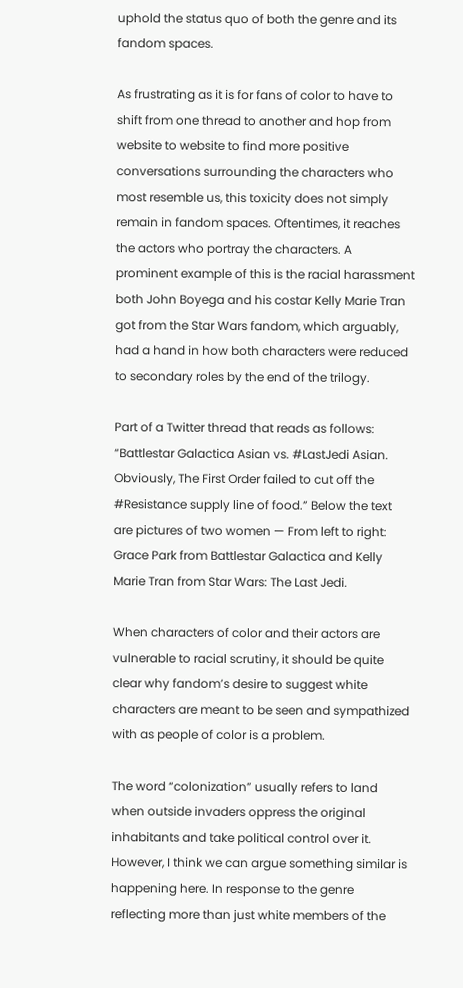uphold the status quo of both the genre and its fandom spaces.

As frustrating as it is for fans of color to have to shift from one thread to another and hop from website to website to find more positive conversations surrounding the characters who most resemble us, this toxicity does not simply remain in fandom spaces. Oftentimes, it reaches the actors who portray the characters. A prominent example of this is the racial harassment both John Boyega and his costar Kelly Marie Tran got from the Star Wars fandom, which arguably, had a hand in how both characters were reduced to secondary roles by the end of the trilogy.

Part of a Twitter thread that reads as follows: “Battlestar Galactica Asian vs. #LastJedi Asian. Obviously, The First Order failed to cut off the #Resistance supply line of food.” Below the text are pictures of two women — From left to right: Grace Park from Battlestar Galactica and Kelly Marie Tran from Star Wars: The Last Jedi.

When characters of color and their actors are vulnerable to racial scrutiny, it should be quite clear why fandom’s desire to suggest white characters are meant to be seen and sympathized with as people of color is a problem.

The word “colonization” usually refers to land when outside invaders oppress the original inhabitants and take political control over it. However, I think we can argue something similar is happening here. In response to the genre reflecting more than just white members of the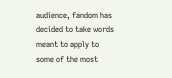audience, fandom has decided to take words meant to apply to some of the most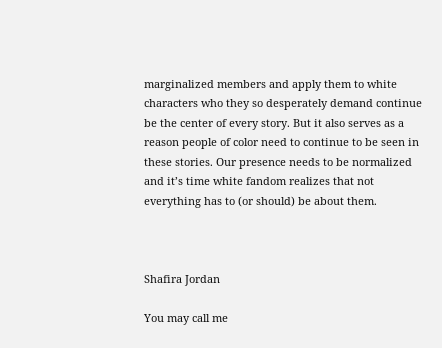marginalized members and apply them to white characters who they so desperately demand continue be the center of every story. But it also serves as a reason people of color need to continue to be seen in these stories. Our presence needs to be normalized and it’s time white fandom realizes that not everything has to (or should) be about them.



Shafira Jordan

You may call me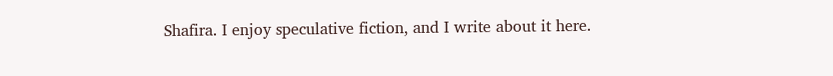Shafira. I enjoy speculative fiction, and I write about it here.